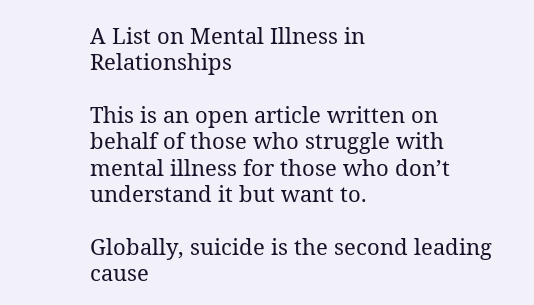A List on Mental Illness in Relationships

This is an open article written on behalf of those who struggle with mental illness for those who don’t understand it but want to.

Globally, suicide is the second leading cause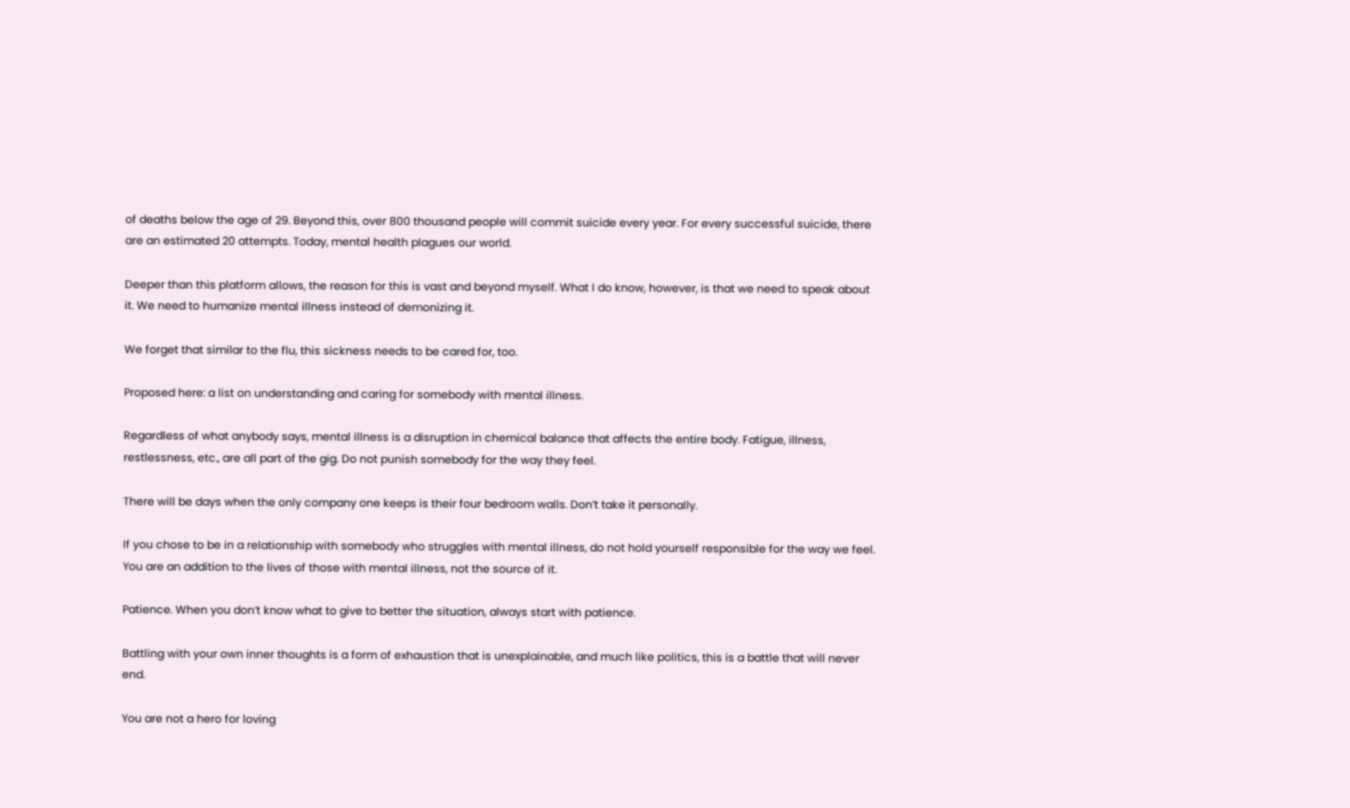of deaths below the age of 29. Beyond this, over 800 thousand people will commit suicide every year. For every successful suicide, there are an estimated 20 attempts. Today, mental health plagues our world.

Deeper than this platform allows, the reason for this is vast and beyond myself. What I do know, however, is that we need to speak about it. We need to humanize mental illness instead of demonizing it.

We forget that similar to the flu, this sickness needs to be cared for, too.

Proposed here: a list on understanding and caring for somebody with mental illness.

Regardless of what anybody says, mental illness is a disruption in chemical balance that affects the entire body. Fatigue, illness, restlessness, etc., are all part of the gig. Do not punish somebody for the way they feel.

There will be days when the only company one keeps is their four bedroom walls. Don’t take it personally.

If you chose to be in a relationship with somebody who struggles with mental illness, do not hold yourself responsible for the way we feel. You are an addition to the lives of those with mental illness, not the source of it.

Patience. When you don’t know what to give to better the situation, always start with patience.

Battling with your own inner thoughts is a form of exhaustion that is unexplainable, and much like politics, this is a battle that will never end.

You are not a hero for loving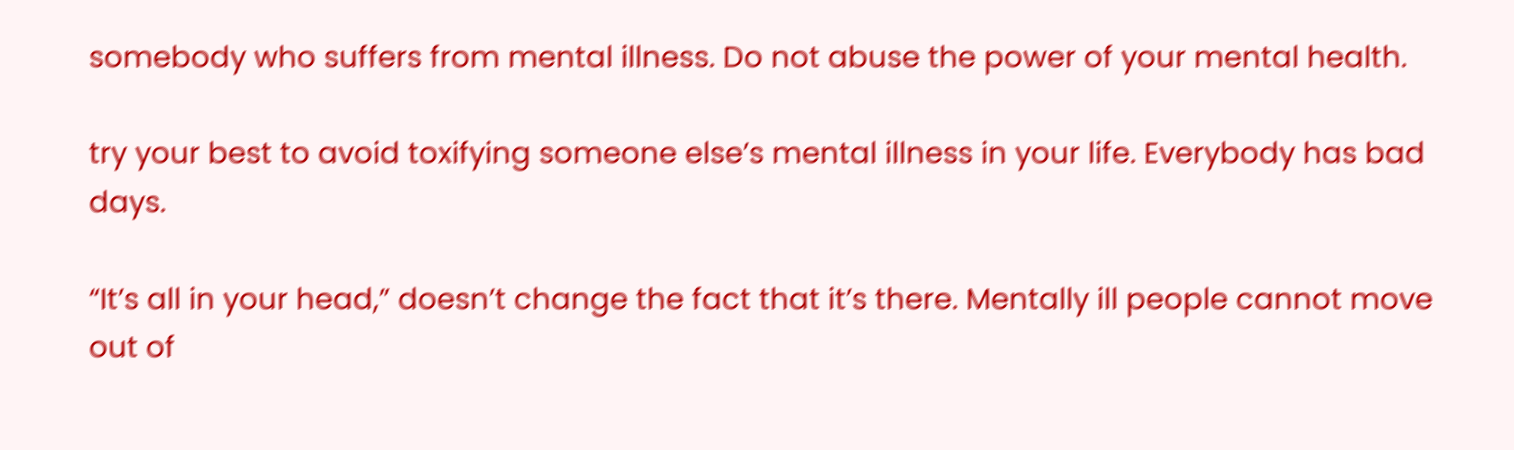somebody who suffers from mental illness. Do not abuse the power of your mental health.

try your best to avoid toxifying someone else’s mental illness in your life. Everybody has bad days.

“It’s all in your head,” doesn’t change the fact that it’s there. Mentally ill people cannot move out of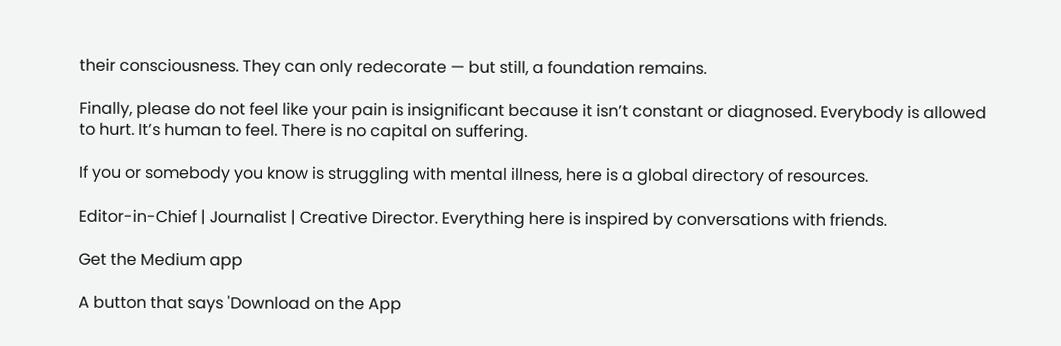their consciousness. They can only redecorate — but still, a foundation remains.

Finally, please do not feel like your pain is insignificant because it isn’t constant or diagnosed. Everybody is allowed to hurt. It’s human to feel. There is no capital on suffering.

If you or somebody you know is struggling with mental illness, here is a global directory of resources.

Editor-in-Chief | Journalist | Creative Director. Everything here is inspired by conversations with friends.

Get the Medium app

A button that says 'Download on the App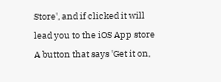Store', and if clicked it will lead you to the iOS App store
A button that says 'Get it on,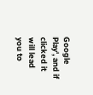Google Play', and if clicked it will lead you to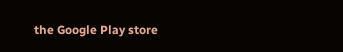the Google Play store